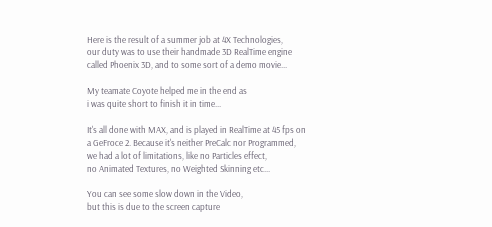Here is the result of a summer job at 4X Technologies,
our duty was to use their handmade 3D RealTime engine
called Phoenix 3D, and to some sort of a demo movie...

My teamate Coyote helped me in the end as
i was quite short to finish it in time...

It's all done with MAX, and is played in RealTime at 45 fps on
a GeFroce 2. Because it's neither PreCalc nor Programmed,
we had a lot of limitations, like no Particles effect,
no Animated Textures, no Weighted Skinning etc...

You can see some slow down in the Video,
but this is due to the screen capture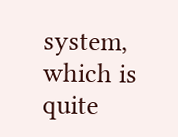system,
which is quite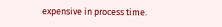expensive in process time.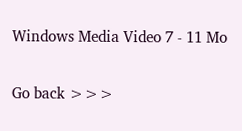Windows Media Video 7 - 11 Mo

Go back >>>